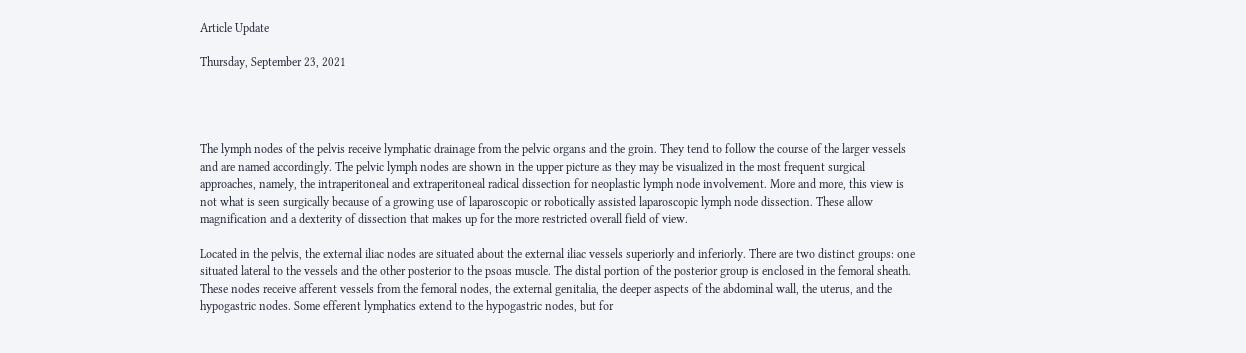Article Update

Thursday, September 23, 2021




The lymph nodes of the pelvis receive lymphatic drainage from the pelvic organs and the groin. They tend to follow the course of the larger vessels and are named accordingly. The pelvic lymph nodes are shown in the upper picture as they may be visualized in the most frequent surgical approaches, namely, the intraperitoneal and extraperitoneal radical dissection for neoplastic lymph node involvement. More and more, this view is not what is seen surgically because of a growing use of laparoscopic or robotically assisted laparoscopic lymph node dissection. These allow magnification and a dexterity of dissection that makes up for the more restricted overall field of view.

Located in the pelvis, the external iliac nodes are situated about the external iliac vessels superiorly and inferiorly. There are two distinct groups: one situated lateral to the vessels and the other posterior to the psoas muscle. The distal portion of the posterior group is enclosed in the femoral sheath. These nodes receive afferent vessels from the femoral nodes, the external genitalia, the deeper aspects of the abdominal wall, the uterus, and the hypogastric nodes. Some efferent lymphatics extend to the hypogastric nodes, but for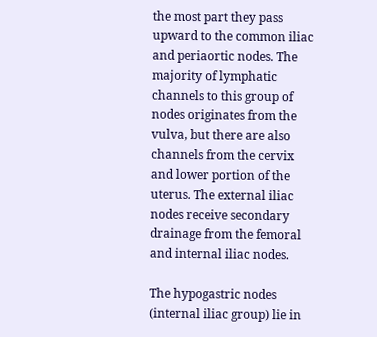the most part they pass upward to the common iliac and periaortic nodes. The majority of lymphatic channels to this group of nodes originates from the vulva, but there are also channels from the cervix and lower portion of the uterus. The external iliac nodes receive secondary drainage from the femoral and internal iliac nodes.

The hypogastric nodes (internal iliac group) lie in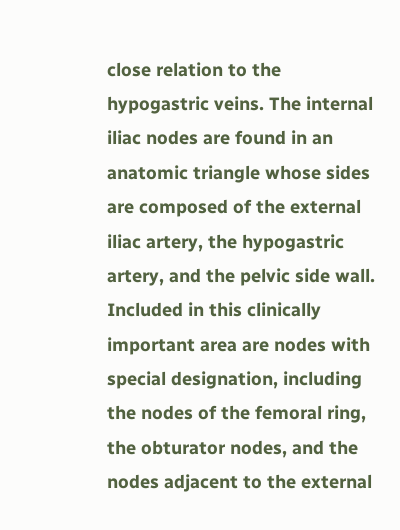close relation to the hypogastric veins. The internal iliac nodes are found in an anatomic triangle whose sides are composed of the external iliac artery, the hypogastric artery, and the pelvic side wall. Included in this clinically important area are nodes with special designation, including the nodes of the femoral ring, the obturator nodes, and the nodes adjacent to the external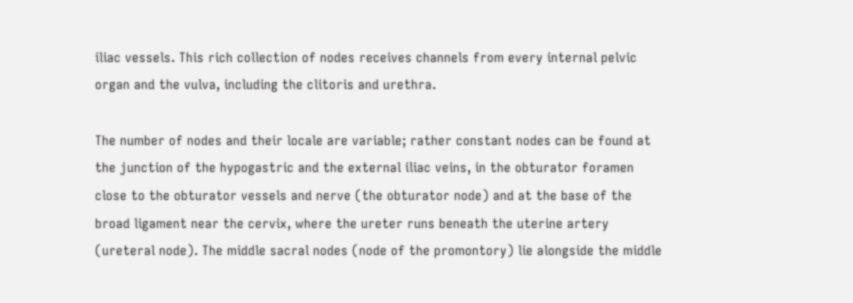iliac vessels. This rich collection of nodes receives channels from every internal pelvic organ and the vulva, including the clitoris and urethra.

The number of nodes and their locale are variable; rather constant nodes can be found at the junction of the hypogastric and the external iliac veins, in the obturator foramen close to the obturator vessels and nerve (the obturator node) and at the base of the broad ligament near the cervix, where the ureter runs beneath the uterine artery (ureteral node). The middle sacral nodes (node of the promontory) lie alongside the middle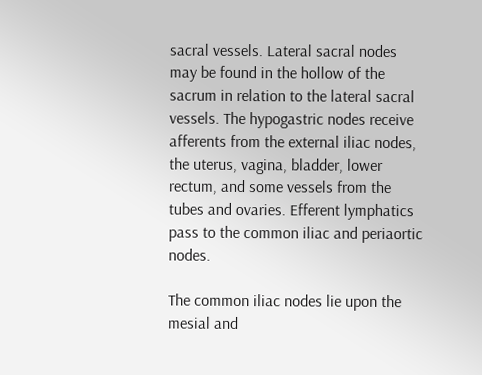sacral vessels. Lateral sacral nodes may be found in the hollow of the sacrum in relation to the lateral sacral vessels. The hypogastric nodes receive afferents from the external iliac nodes, the uterus, vagina, bladder, lower rectum, and some vessels from the tubes and ovaries. Efferent lymphatics pass to the common iliac and periaortic nodes.

The common iliac nodes lie upon the mesial and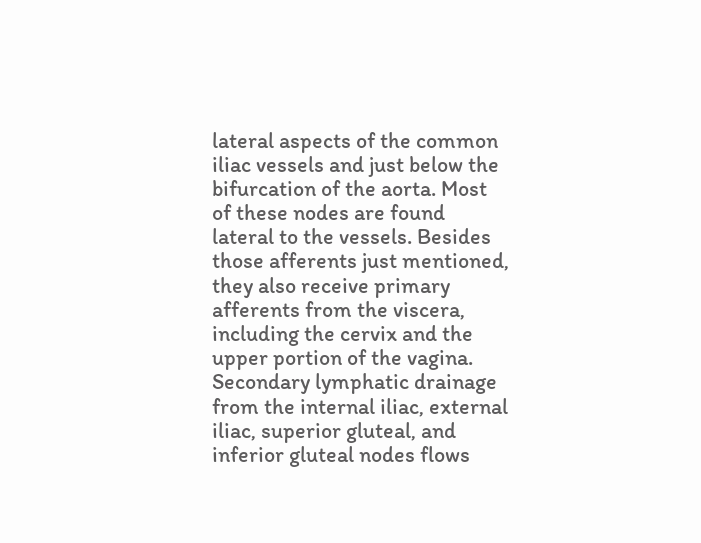lateral aspects of the common iliac vessels and just below the bifurcation of the aorta. Most of these nodes are found lateral to the vessels. Besides those afferents just mentioned, they also receive primary afferents from the viscera, including the cervix and the upper portion of the vagina. Secondary lymphatic drainage from the internal iliac, external iliac, superior gluteal, and inferior gluteal nodes flows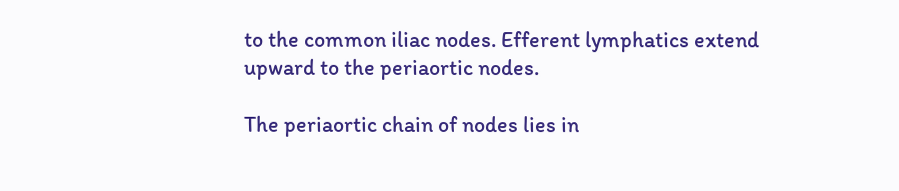to the common iliac nodes. Efferent lymphatics extend upward to the periaortic nodes.

The periaortic chain of nodes lies in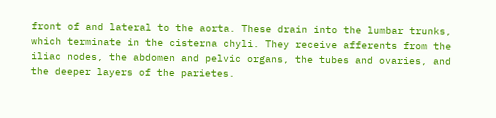front of and lateral to the aorta. These drain into the lumbar trunks, which terminate in the cisterna chyli. They receive afferents from the iliac nodes, the abdomen and pelvic organs, the tubes and ovaries, and the deeper layers of the parietes.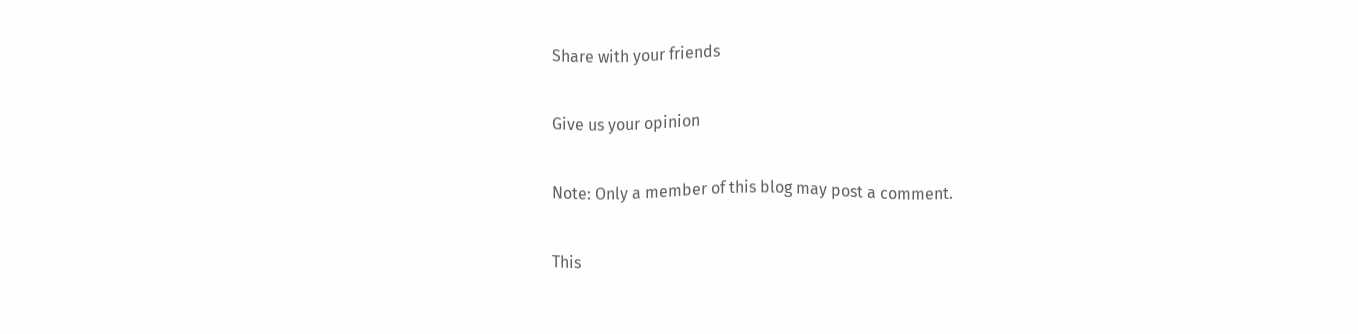Share with your friends

Give us your opinion

Note: Only a member of this blog may post a comment.

This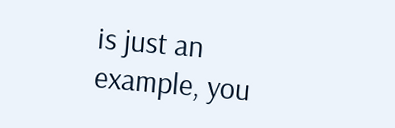is just an example, you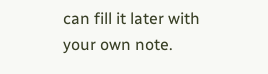can fill it later with your own note.